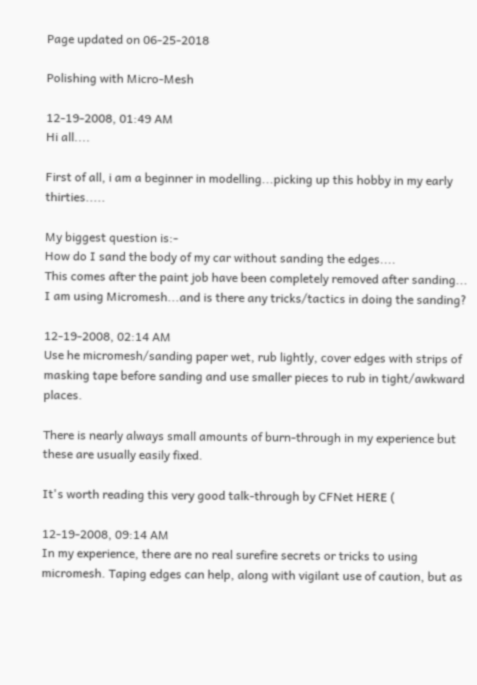Page updated on 06-25-2018

Polishing with Micro-Mesh

12-19-2008, 01:49 AM
Hi all....

First of all, i am a beginner in modelling...picking up this hobby in my early thirties.....

My biggest question is:-
How do I sand the body of my car without sanding the edges....
This comes after the paint job have been completely removed after sanding...
I am using Micromesh...and is there any tricks/tactics in doing the sanding?

12-19-2008, 02:14 AM
Use he micromesh/sanding paper wet, rub lightly, cover edges with strips of masking tape before sanding and use smaller pieces to rub in tight/awkward places.

There is nearly always small amounts of burn-through in my experience but these are usually easily fixed.

It's worth reading this very good talk-through by CFNet HERE (

12-19-2008, 09:14 AM
In my experience, there are no real surefire secrets or tricks to using micromesh. Taping edges can help, along with vigilant use of caution, but as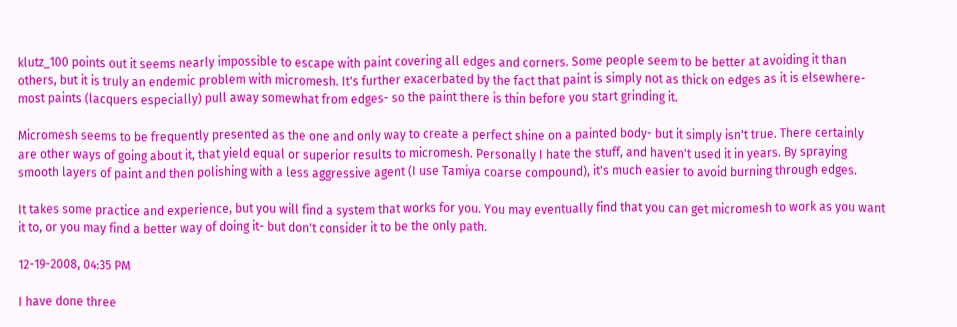klutz_100 points out it seems nearly impossible to escape with paint covering all edges and corners. Some people seem to be better at avoiding it than others, but it is truly an endemic problem with micromesh. It's further exacerbated by the fact that paint is simply not as thick on edges as it is elsewhere- most paints (lacquers especially) pull away somewhat from edges- so the paint there is thin before you start grinding it.

Micromesh seems to be frequently presented as the one and only way to create a perfect shine on a painted body- but it simply isn't true. There certainly are other ways of going about it, that yield equal or superior results to micromesh. Personally I hate the stuff, and haven't used it in years. By spraying smooth layers of paint and then polishing with a less aggressive agent (I use Tamiya coarse compound), it's much easier to avoid burning through edges.

It takes some practice and experience, but you will find a system that works for you. You may eventually find that you can get micromesh to work as you want it to, or you may find a better way of doing it- but don't consider it to be the only path.

12-19-2008, 04:35 PM

I have done three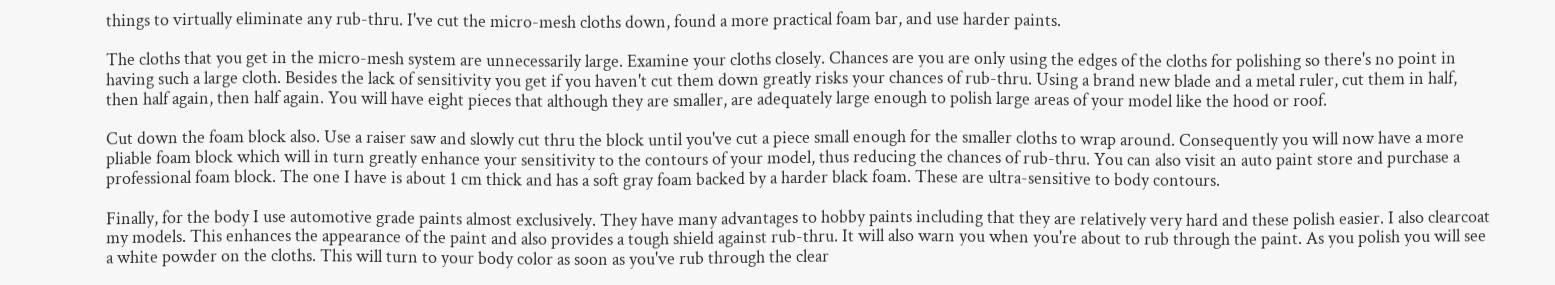things to virtually eliminate any rub-thru. I've cut the micro-mesh cloths down, found a more practical foam bar, and use harder paints.

The cloths that you get in the micro-mesh system are unnecessarily large. Examine your cloths closely. Chances are you are only using the edges of the cloths for polishing so there's no point in having such a large cloth. Besides the lack of sensitivity you get if you haven't cut them down greatly risks your chances of rub-thru. Using a brand new blade and a metal ruler, cut them in half, then half again, then half again. You will have eight pieces that although they are smaller, are adequately large enough to polish large areas of your model like the hood or roof.

Cut down the foam block also. Use a raiser saw and slowly cut thru the block until you've cut a piece small enough for the smaller cloths to wrap around. Consequently you will now have a more pliable foam block which will in turn greatly enhance your sensitivity to the contours of your model, thus reducing the chances of rub-thru. You can also visit an auto paint store and purchase a professional foam block. The one I have is about 1 cm thick and has a soft gray foam backed by a harder black foam. These are ultra-sensitive to body contours.

Finally, for the body I use automotive grade paints almost exclusively. They have many advantages to hobby paints including that they are relatively very hard and these polish easier. I also clearcoat my models. This enhances the appearance of the paint and also provides a tough shield against rub-thru. It will also warn you when you're about to rub through the paint. As you polish you will see a white powder on the cloths. This will turn to your body color as soon as you've rub through the clear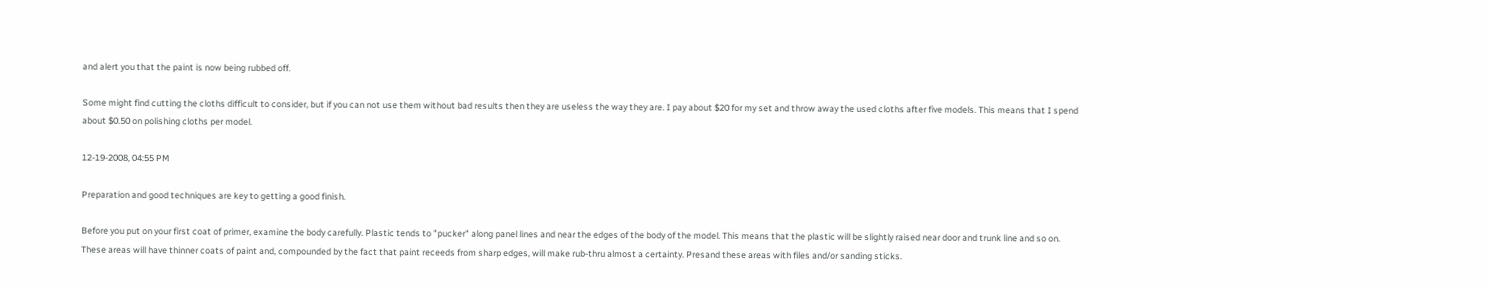and alert you that the paint is now being rubbed off.

Some might find cutting the cloths difficult to consider, but if you can not use them without bad results then they are useless the way they are. I pay about $20 for my set and throw away the used cloths after five models. This means that I spend about $0.50 on polishing cloths per model.

12-19-2008, 04:55 PM

Preparation and good techniques are key to getting a good finish.

Before you put on your first coat of primer, examine the body carefully. Plastic tends to "pucker" along panel lines and near the edges of the body of the model. This means that the plastic will be slightly raised near door and trunk line and so on. These areas will have thinner coats of paint and, compounded by the fact that paint receeds from sharp edges, will make rub-thru almost a certainty. Presand these areas with files and/or sanding sticks.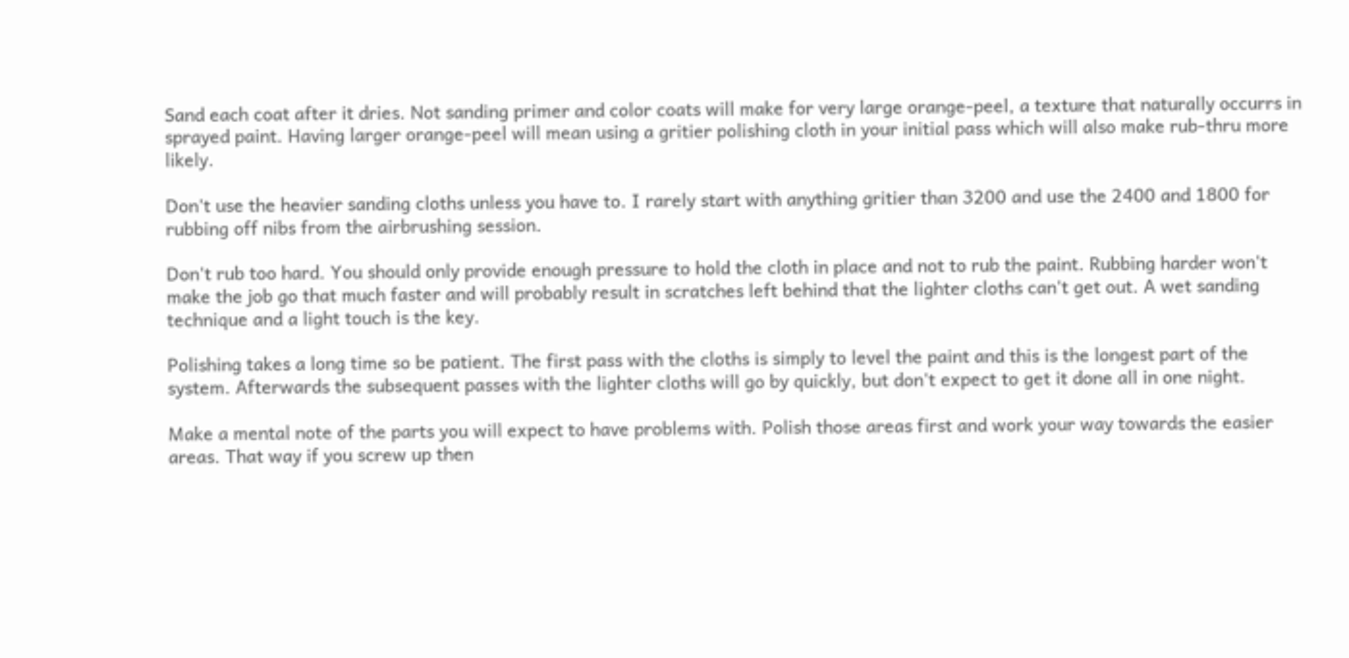Sand each coat after it dries. Not sanding primer and color coats will make for very large orange-peel, a texture that naturally occurrs in sprayed paint. Having larger orange-peel will mean using a gritier polishing cloth in your initial pass which will also make rub-thru more likely.

Don't use the heavier sanding cloths unless you have to. I rarely start with anything gritier than 3200 and use the 2400 and 1800 for rubbing off nibs from the airbrushing session.

Don't rub too hard. You should only provide enough pressure to hold the cloth in place and not to rub the paint. Rubbing harder won't make the job go that much faster and will probably result in scratches left behind that the lighter cloths can't get out. A wet sanding technique and a light touch is the key.

Polishing takes a long time so be patient. The first pass with the cloths is simply to level the paint and this is the longest part of the system. Afterwards the subsequent passes with the lighter cloths will go by quickly, but don't expect to get it done all in one night.

Make a mental note of the parts you will expect to have problems with. Polish those areas first and work your way towards the easier areas. That way if you screw up then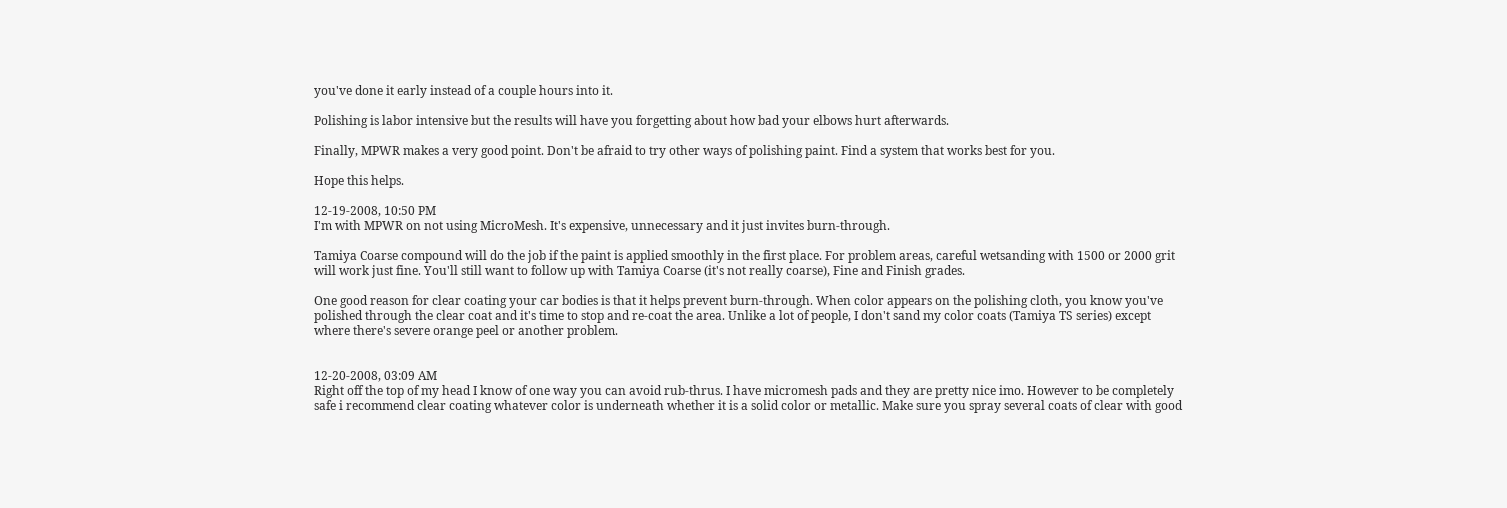you've done it early instead of a couple hours into it.

Polishing is labor intensive but the results will have you forgetting about how bad your elbows hurt afterwards.

Finally, MPWR makes a very good point. Don't be afraid to try other ways of polishing paint. Find a system that works best for you.

Hope this helps.

12-19-2008, 10:50 PM
I'm with MPWR on not using MicroMesh. It's expensive, unnecessary and it just invites burn-through.

Tamiya Coarse compound will do the job if the paint is applied smoothly in the first place. For problem areas, careful wetsanding with 1500 or 2000 grit will work just fine. You'll still want to follow up with Tamiya Coarse (it's not really coarse), Fine and Finish grades.

One good reason for clear coating your car bodies is that it helps prevent burn-through. When color appears on the polishing cloth, you know you've polished through the clear coat and it's time to stop and re-coat the area. Unlike a lot of people, I don't sand my color coats (Tamiya TS series) except where there's severe orange peel or another problem.


12-20-2008, 03:09 AM
Right off the top of my head I know of one way you can avoid rub-thrus. I have micromesh pads and they are pretty nice imo. However to be completely safe i recommend clear coating whatever color is underneath whether it is a solid color or metallic. Make sure you spray several coats of clear with good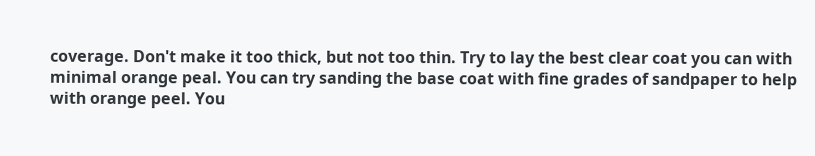coverage. Don't make it too thick, but not too thin. Try to lay the best clear coat you can with minimal orange peal. You can try sanding the base coat with fine grades of sandpaper to help with orange peel. You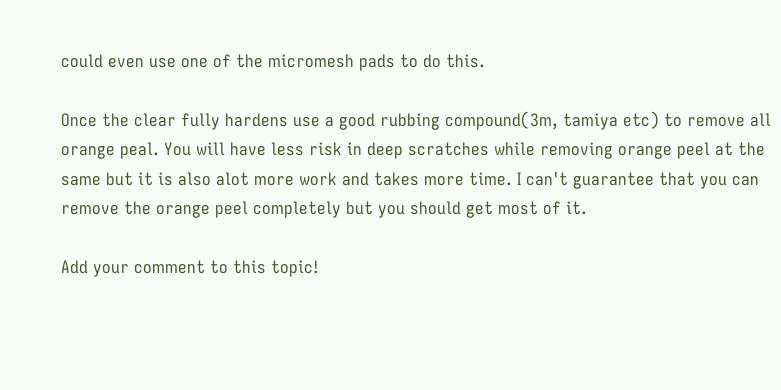could even use one of the micromesh pads to do this.

Once the clear fully hardens use a good rubbing compound(3m, tamiya etc) to remove all orange peal. You will have less risk in deep scratches while removing orange peel at the same but it is also alot more work and takes more time. I can't guarantee that you can remove the orange peel completely but you should get most of it.

Add your comment to this topic!